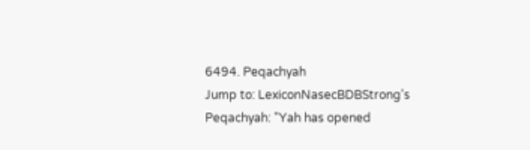6494. Peqachyah
Jump to: LexiconNasecBDBStrong's
Peqachyah: "Yah has opened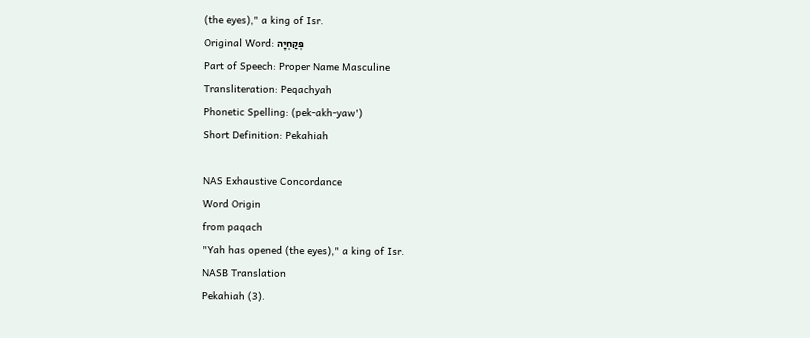(the eyes)," a king of Isr.
Original Word: פְּקַחְיָה
Part of Speech: Proper Name Masculine
Transliteration: Peqachyah
Phonetic Spelling: (pek-akh-yaw')
Short Definition: Pekahiah

NAS Exhaustive Concordance
Word Origin
from paqach
"Yah has opened (the eyes)," a king of Isr.
NASB Translation
Pekahiah (3).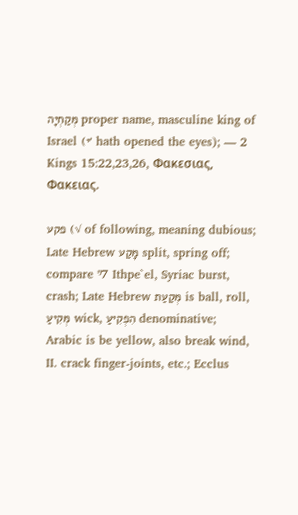מְּקַחְיָה proper name, masculine king of Israel (׳י hath opened the eyes); — 2 Kings 15:22,23,26, Φακεσιας, Φακειας.

פקע (√ of following, meaning dubious; Late Hebrew מָּקַע split, spring off; compare ᵑ7 Ithpe`el, Syriac burst, crash; Late Hebrew מְּקַעַת is ball, roll, מְּקִיעַ wick, הִפְקִיעַ denominative; Arabic is be yellow, also break wind, II. crack finger-joints, etc.; Ecclus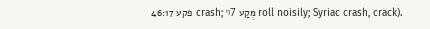46:17 פקע crash; ᵑ7 מְּקַע roll noisily; Syriac crash, crack).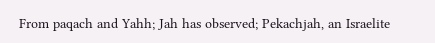From paqach and Yahh; Jah has observed; Pekachjah, an Israelite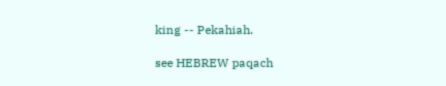king -- Pekahiah.

see HEBREW paqach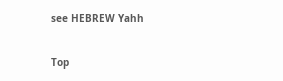see HEBREW Yahh

Top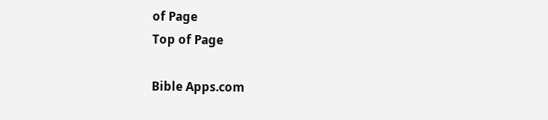of Page
Top of Page

Bible Apps.com